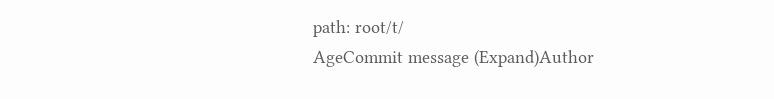path: root/t/
AgeCommit message (Expand)Author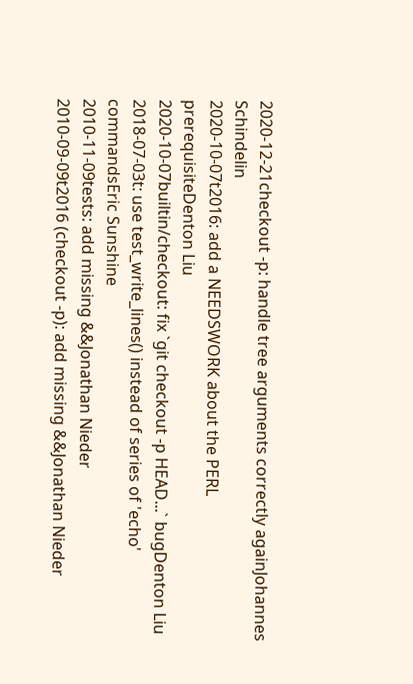2020-12-21checkout -p: handle tree arguments correctly againJohannes Schindelin
2020-10-07t2016: add a NEEDSWORK about the PERL prerequisiteDenton Liu
2020-10-07builtin/checkout: fix `git checkout -p HEAD...` bugDenton Liu
2018-07-03t: use test_write_lines() instead of series of 'echo' commandsEric Sunshine
2010-11-09tests: add missing &&Jonathan Nieder
2010-09-09t2016 (checkout -p): add missing &&Jonathan Nieder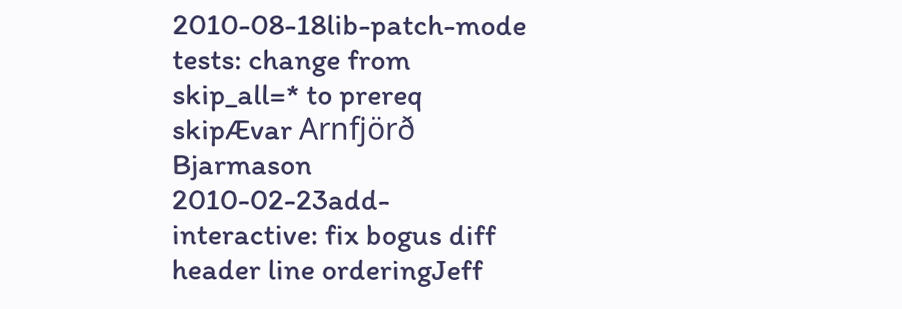2010-08-18lib-patch-mode tests: change from skip_all=* to prereq skipÆvar Arnfjörð Bjarmason
2010-02-23add-interactive: fix bogus diff header line orderingJeff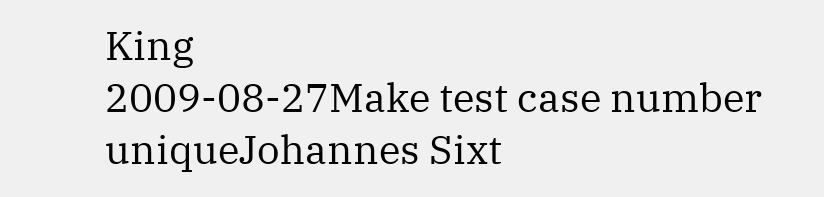King
2009-08-27Make test case number uniqueJohannes Sixt